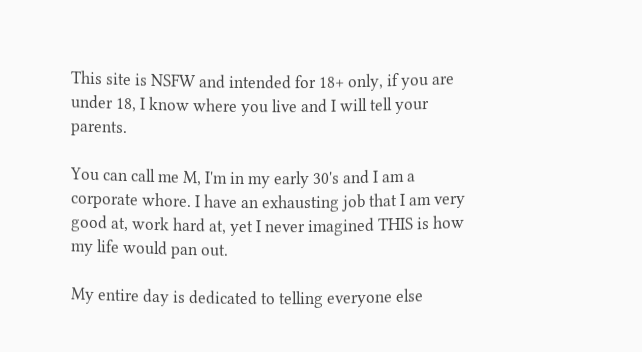This site is NSFW and intended for 18+ only, if you are under 18, I know where you live and I will tell your parents.

You can call me M, I'm in my early 30's and I am a corporate whore. I have an exhausting job that I am very good at, work hard at, yet I never imagined THIS is how my life would pan out.

My entire day is dedicated to telling everyone else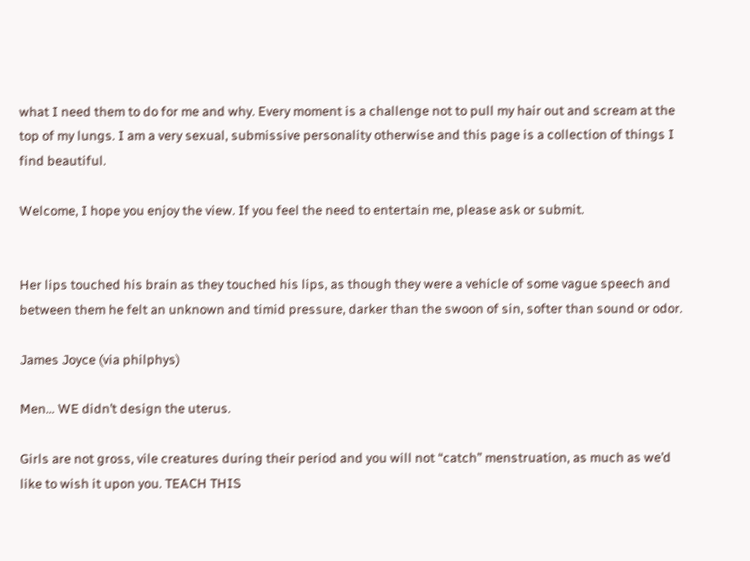what I need them to do for me and why. Every moment is a challenge not to pull my hair out and scream at the top of my lungs. I am a very sexual, submissive personality otherwise and this page is a collection of things I find beautiful.

Welcome, I hope you enjoy the view. If you feel the need to entertain me, please ask or submit.


Her lips touched his brain as they touched his lips, as though they were a vehicle of some vague speech and between them he felt an unknown and timid pressure, darker than the swoon of sin, softer than sound or odor.

James Joyce (via philphys)

Men… WE didn’t design the uterus.

Girls are not gross, vile creatures during their period and you will not “catch” menstruation, as much as we’d like to wish it upon you. TEACH THIS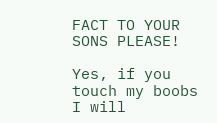FACT TO YOUR SONS PLEASE!

Yes, if you touch my boobs I will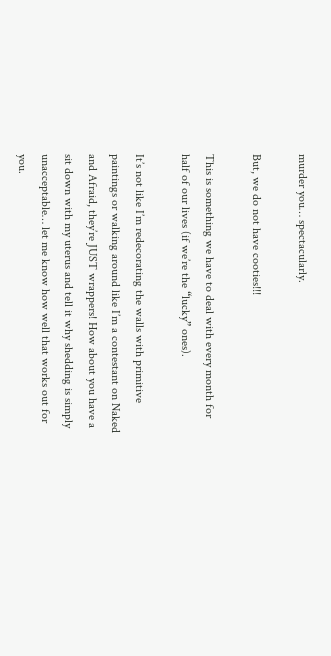murder you… spectacularly.

But, we do not have cooties!!!

This is something we have to deal with every month for half of our lives (if we’re the “lucky” ones).

It’s not like I’m redecorating the walls with primitive paintings or walking around like I’m a contestant on Naked and Afraid, they’re JUST wrappers! How about you have a sit down with my uterus and tell it why shedding is simply unacceptable… let me know how well that works out for you.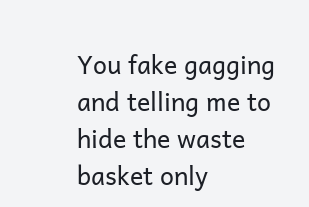You fake gagging and telling me to hide the waste basket only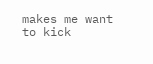makes me want to kick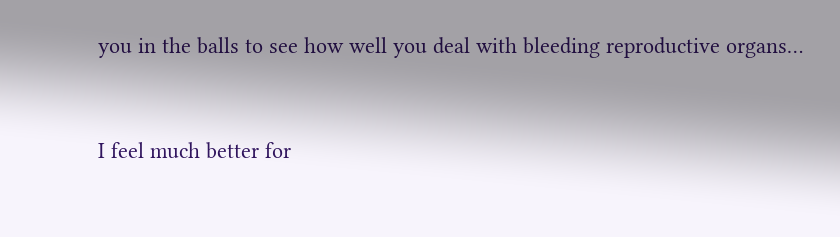you in the balls to see how well you deal with bleeding reproductive organs…


I feel much better for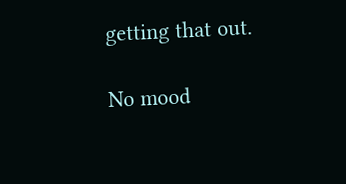getting that out.

No mood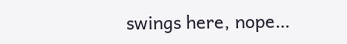swings here, nope…